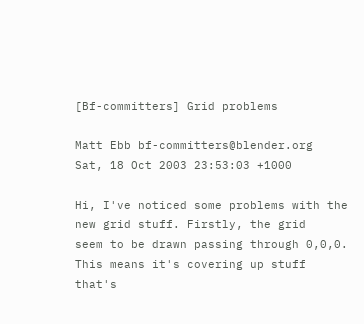[Bf-committers] Grid problems

Matt Ebb bf-committers@blender.org
Sat, 18 Oct 2003 23:53:03 +1000

Hi, I've noticed some problems with the new grid stuff. Firstly, the grid
seem to be drawn passing through 0,0,0. This means it's covering up stuff
that's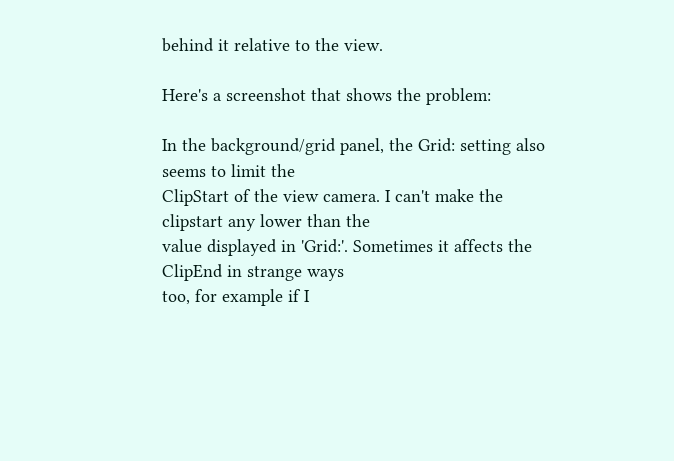behind it relative to the view.

Here's a screenshot that shows the problem:

In the background/grid panel, the Grid: setting also seems to limit the
ClipStart of the view camera. I can't make the clipstart any lower than the
value displayed in 'Grid:'. Sometimes it affects the ClipEnd in strange ways
too, for example if I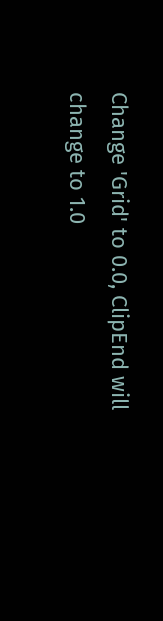Change 'Grid' to 0.0, ClipEnd will change to 1.0